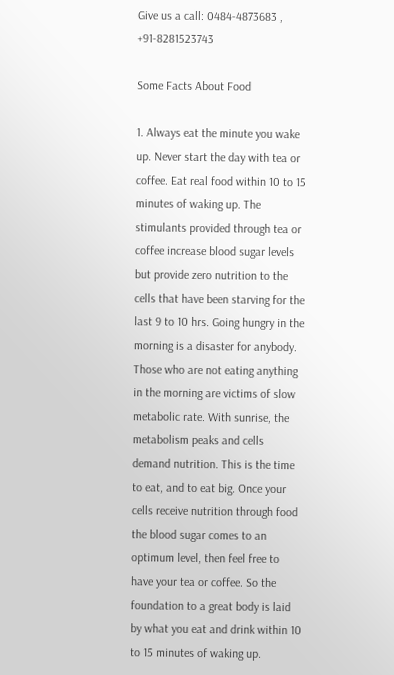Give us a call: 0484-4873683 , +91-8281523743

Some Facts About Food

1. Always eat the minute you wake up. Never start the day with tea or coffee. Eat real food within 10 to 15 minutes of waking up. The stimulants provided through tea or coffee increase blood sugar levels but provide zero nutrition to the cells that have been starving for the last 9 to 10 hrs. Going hungry in the morning is a disaster for anybody. Those who are not eating anything in the morning are victims of slow metabolic rate. With sunrise, the metabolism peaks and cells demand nutrition. This is the time to eat, and to eat big. Once your cells receive nutrition through food the blood sugar comes to an optimum level, then feel free to have your tea or coffee. So the foundation to a great body is laid by what you eat and drink within 10 to 15 minutes of waking up.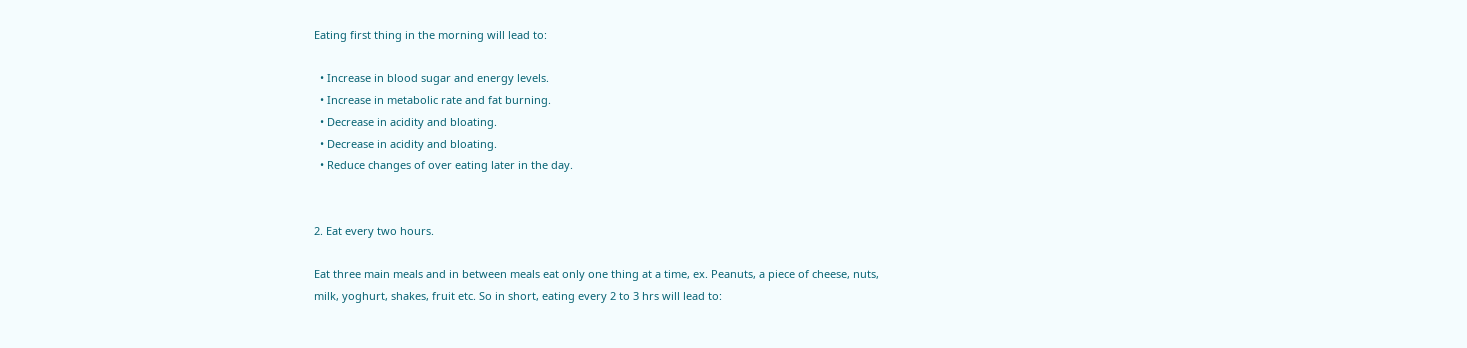Eating first thing in the morning will lead to:

  • Increase in blood sugar and energy levels.
  • Increase in metabolic rate and fat burning.
  • Decrease in acidity and bloating.
  • Decrease in acidity and bloating.
  • Reduce changes of over eating later in the day.


2. Eat every two hours.

Eat three main meals and in between meals eat only one thing at a time, ex. Peanuts, a piece of cheese, nuts, milk, yoghurt, shakes, fruit etc. So in short, eating every 2 to 3 hrs will lead to: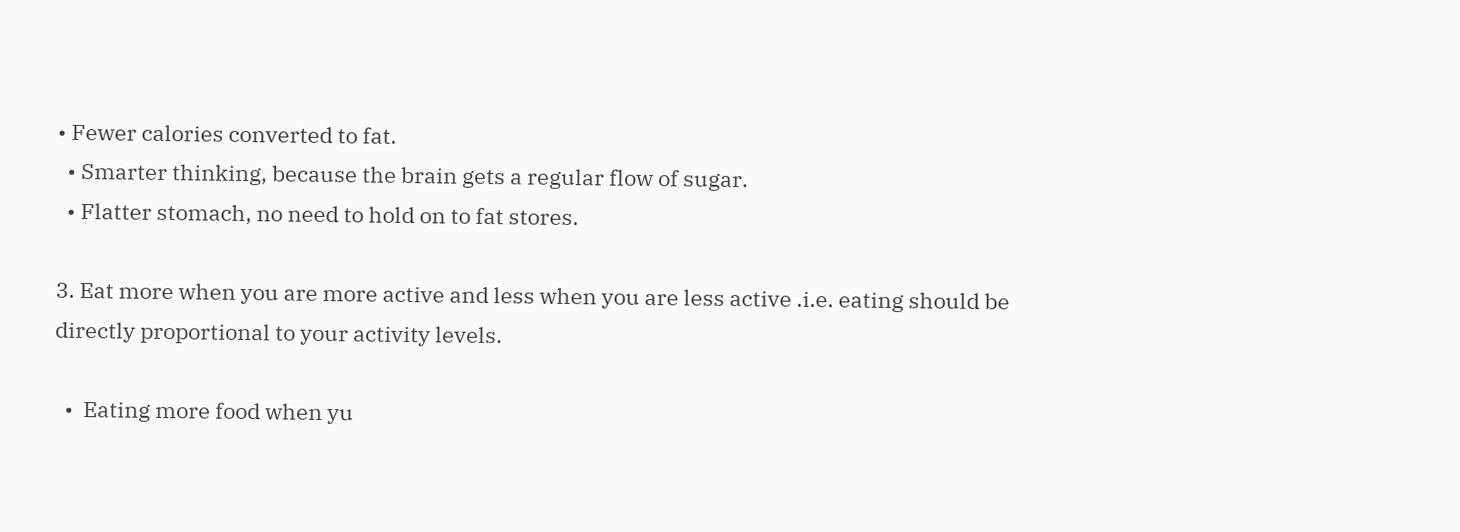• Fewer calories converted to fat.
  • Smarter thinking, because the brain gets a regular flow of sugar.
  • Flatter stomach, no need to hold on to fat stores.

3. Eat more when you are more active and less when you are less active .i.e. eating should be directly proportional to your activity levels.

  •  Eating more food when yu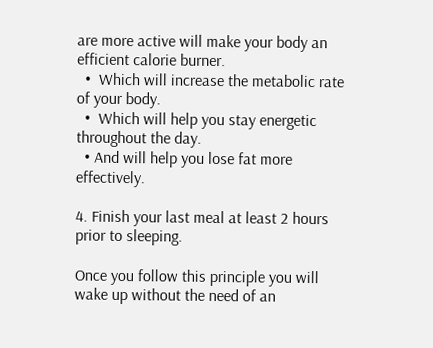are more active will make your body an efficient calorie burner.
  •  Which will increase the metabolic rate of your body.
  •  Which will help you stay energetic throughout the day.
  • And will help you lose fat more effectively.

4. Finish your last meal at least 2 hours prior to sleeping.

Once you follow this principle you will wake up without the need of an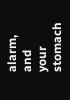alarm, and your stomach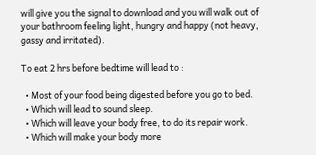will give you the signal to download and you will walk out of your bathroom feeling light, hungry and happy (not heavy, gassy and irritated).

To eat 2 hrs before bedtime will lead to :

  • Most of your food being digested before you go to bed.
  • Which will lead to sound sleep.
  • Which will leave your body free, to do its repair work.
  • Which will make your body more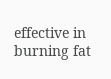effective in burning fat